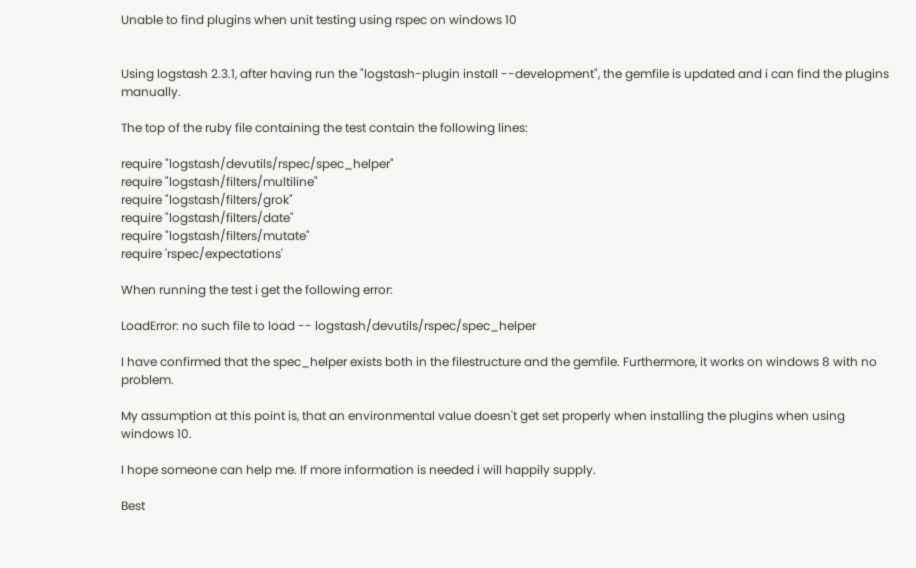Unable to find plugins when unit testing using rspec on windows 10


Using logstash 2.3.1, after having run the "logstash-plugin install --development", the gemfile is updated and i can find the plugins manually.

The top of the ruby file containing the test contain the following lines:

require "logstash/devutils/rspec/spec_helper"
require "logstash/filters/multiline"
require "logstash/filters/grok"
require "logstash/filters/date"
require "logstash/filters/mutate"
require 'rspec/expectations'

When running the test i get the following error:

LoadError: no such file to load -- logstash/devutils/rspec/spec_helper

I have confirmed that the spec_helper exists both in the filestructure and the gemfile. Furthermore, it works on windows 8 with no problem.

My assumption at this point is, that an environmental value doesn't get set properly when installing the plugins when using windows 10.

I hope someone can help me. If more information is needed i will happily supply.

Best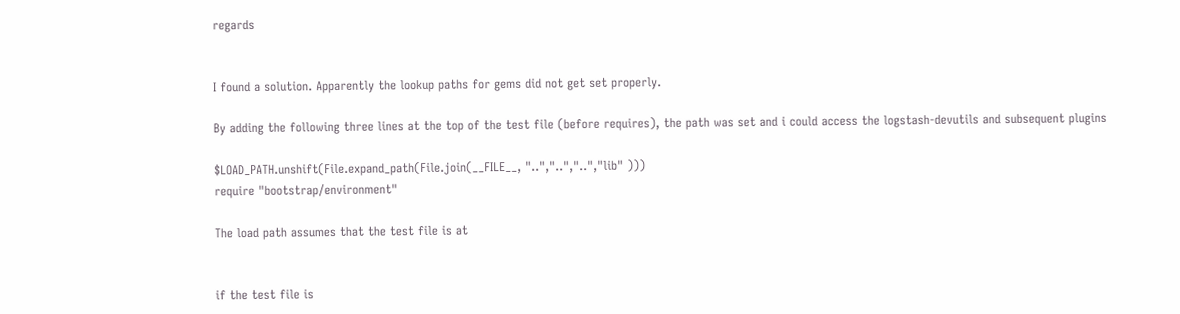regards


I found a solution. Apparently the lookup paths for gems did not get set properly.

By adding the following three lines at the top of the test file (before requires), the path was set and i could access the logstash-devutils and subsequent plugins

$LOAD_PATH.unshift(File.expand_path(File.join(__FILE__, "..","..","..","lib" )))
require "bootstrap/environment"

The load path assumes that the test file is at


if the test file is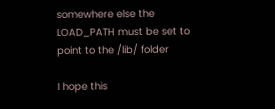somewhere else the LOAD_PATH must be set to point to the /lib/ folder

I hope this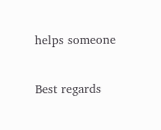helps someone

Best regards